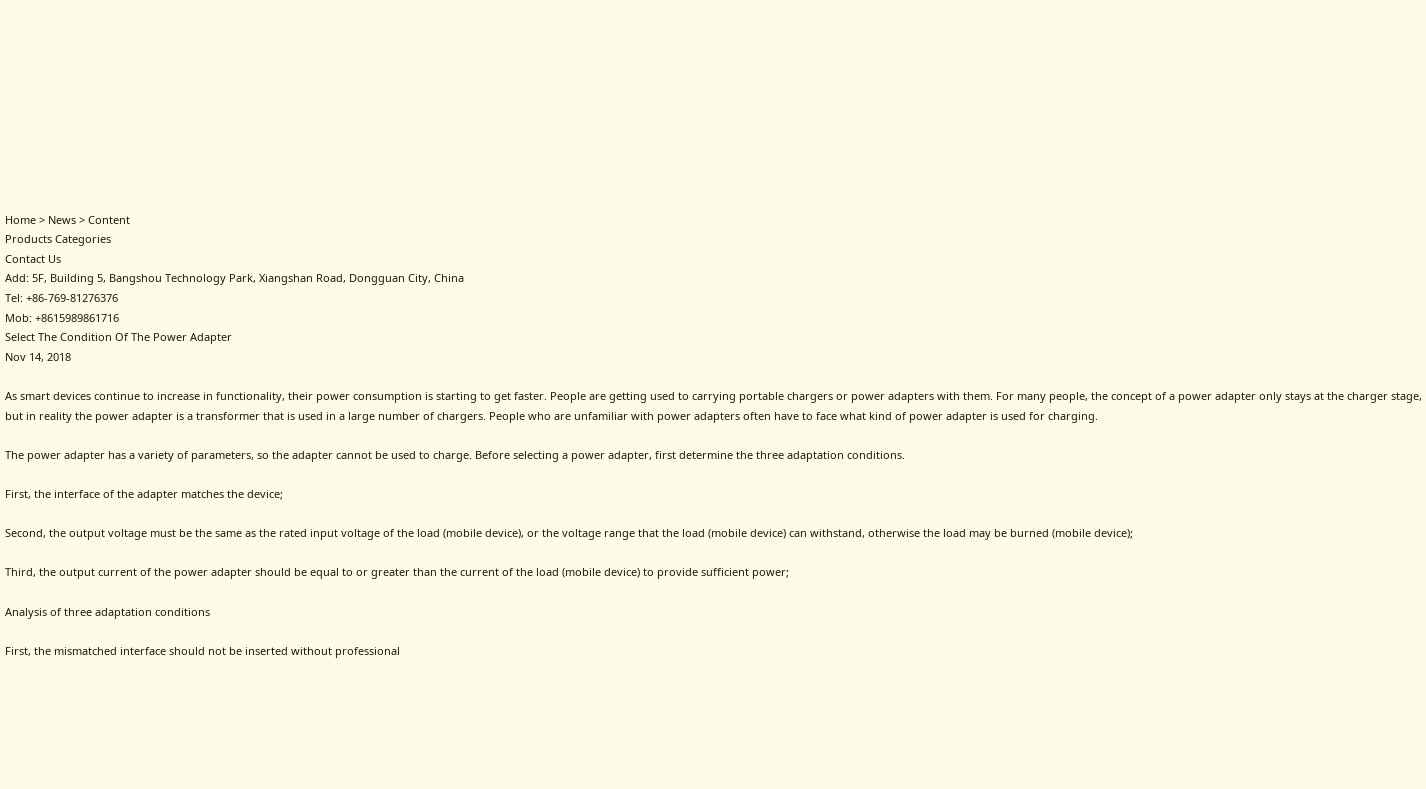Home > News > Content
Products Categories
Contact Us
Add: 5F, Building 5, Bangshou Technology Park, Xiangshan Road, Dongguan City, China
Tel: +86-769-81276376
Mob: +8615989861716
Select The Condition Of The Power Adapter
Nov 14, 2018

As smart devices continue to increase in functionality, their power consumption is starting to get faster. People are getting used to carrying portable chargers or power adapters with them. For many people, the concept of a power adapter only stays at the charger stage, but in reality the power adapter is a transformer that is used in a large number of chargers. People who are unfamiliar with power adapters often have to face what kind of power adapter is used for charging.

The power adapter has a variety of parameters, so the adapter cannot be used to charge. Before selecting a power adapter, first determine the three adaptation conditions.

First, the interface of the adapter matches the device;

Second, the output voltage must be the same as the rated input voltage of the load (mobile device), or the voltage range that the load (mobile device) can withstand, otherwise the load may be burned (mobile device);

Third, the output current of the power adapter should be equal to or greater than the current of the load (mobile device) to provide sufficient power;

Analysis of three adaptation conditions

First, the mismatched interface should not be inserted without professional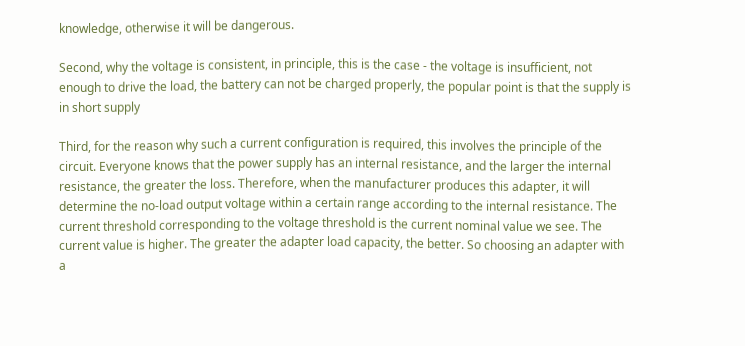knowledge, otherwise it will be dangerous.

Second, why the voltage is consistent, in principle, this is the case - the voltage is insufficient, not enough to drive the load, the battery can not be charged properly, the popular point is that the supply is in short supply

Third, for the reason why such a current configuration is required, this involves the principle of the circuit. Everyone knows that the power supply has an internal resistance, and the larger the internal resistance, the greater the loss. Therefore, when the manufacturer produces this adapter, it will determine the no-load output voltage within a certain range according to the internal resistance. The current threshold corresponding to the voltage threshold is the current nominal value we see. The current value is higher. The greater the adapter load capacity, the better. So choosing an adapter with a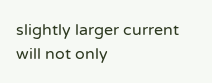slightly larger current will not only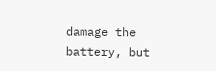damage the battery, but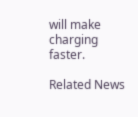will make charging faster.

Related News